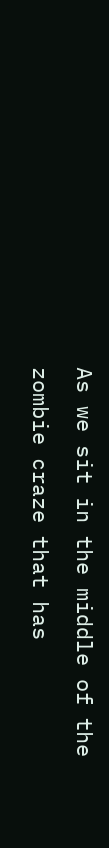As we sit in the middle of the zombie craze that has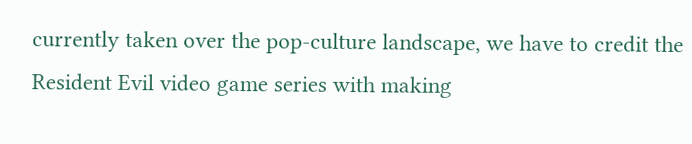currently taken over the pop-culture landscape, we have to credit the Resident Evil video game series with making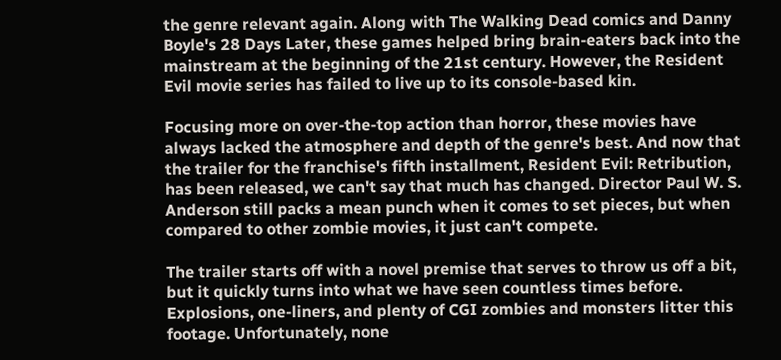the genre relevant again. Along with The Walking Dead comics and Danny Boyle's 28 Days Later, these games helped bring brain-eaters back into the mainstream at the beginning of the 21st century. However, the Resident Evil movie series has failed to live up to its console-based kin.

Focusing more on over-the-top action than horror, these movies have always lacked the atmosphere and depth of the genre's best. And now that the trailer for the franchise's fifth installment, Resident Evil: Retribution, has been released, we can't say that much has changed. Director Paul W. S. Anderson still packs a mean punch when it comes to set pieces, but when compared to other zombie movies, it just can't compete.

The trailer starts off with a novel premise that serves to throw us off a bit, but it quickly turns into what we have seen countless times before. Explosions, one-liners, and plenty of CGI zombies and monsters litter this footage. Unfortunately, none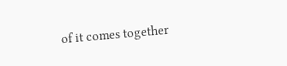of it comes together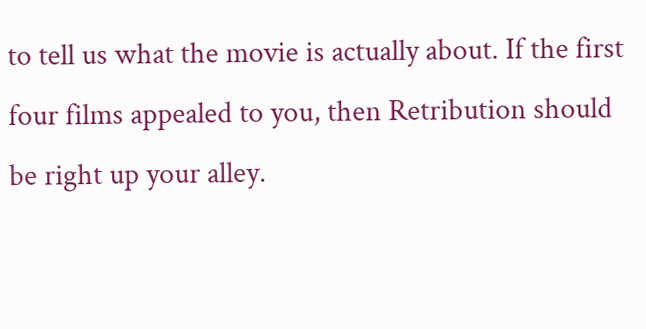to tell us what the movie is actually about. If the first four films appealed to you, then Retribution should be right up your alley.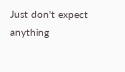Just don't expect anything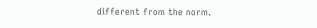different from the norm.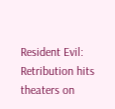Resident Evil: Retribution hits theaters on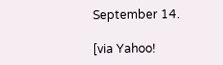September 14.

[via Yahoo!